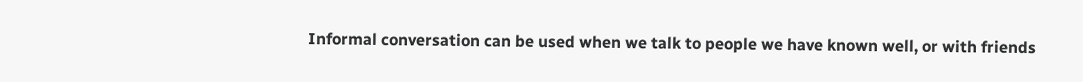Informal conversation can be used when we talk to people we have known well, or with friends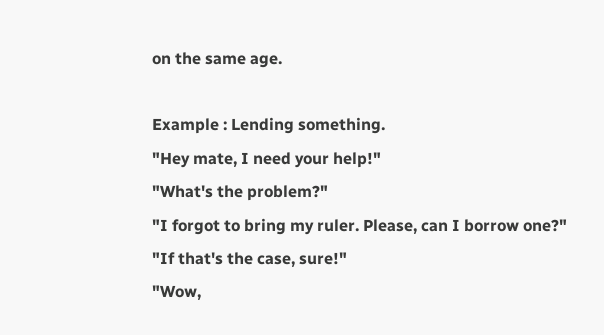on the same age.

Example : Lending something.
"Hey mate, I need your help!"
"What's the problem?"
"I forgot to bring my ruler. Please, can I borrow one?"
"If that's the case, sure!"
"Wow,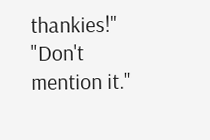thankies!"
"Don't mention it."